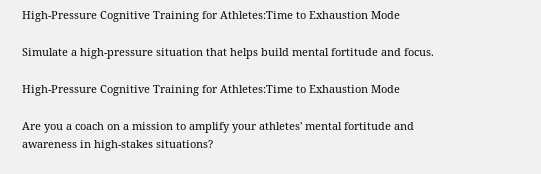High-Pressure Cognitive Training for Athletes:Time to Exhaustion Mode

Simulate a high-pressure situation that helps build mental fortitude and focus.

High-Pressure Cognitive Training for Athletes:Time to Exhaustion Mode

Are you a coach on a mission to amplify your athletes' mental fortitude and awareness in high-stakes situations?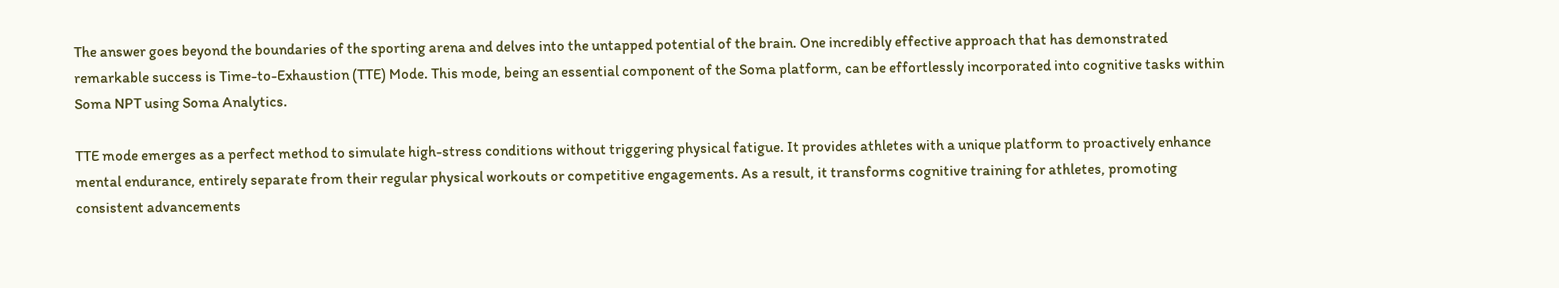The answer goes beyond the boundaries of the sporting arena and delves into the untapped potential of the brain. One incredibly effective approach that has demonstrated remarkable success is Time-to-Exhaustion (TTE) Mode. This mode, being an essential component of the Soma platform, can be effortlessly incorporated into cognitive tasks within Soma NPT using Soma Analytics.

TTE mode emerges as a perfect method to simulate high-stress conditions without triggering physical fatigue. It provides athletes with a unique platform to proactively enhance mental endurance, entirely separate from their regular physical workouts or competitive engagements. As a result, it transforms cognitive training for athletes, promoting consistent advancements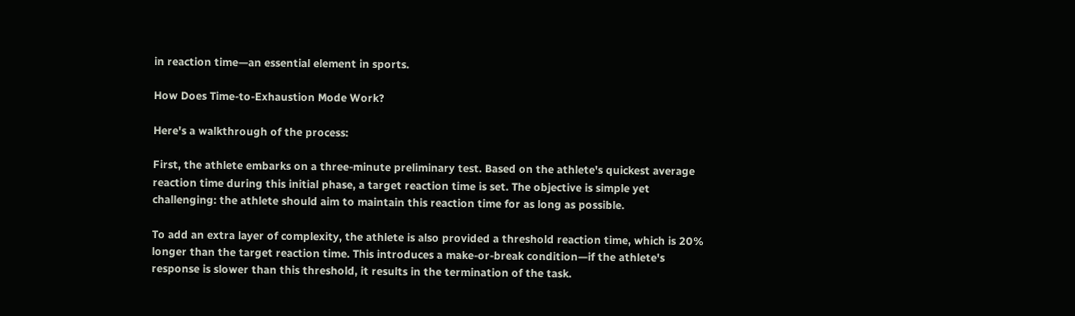in reaction time—an essential element in sports.

How Does Time-to-Exhaustion Mode Work?

Here's a walkthrough of the process:

First, the athlete embarks on a three-minute preliminary test. Based on the athlete's quickest average reaction time during this initial phase, a target reaction time is set. The objective is simple yet challenging: the athlete should aim to maintain this reaction time for as long as possible.

To add an extra layer of complexity, the athlete is also provided a threshold reaction time, which is 20% longer than the target reaction time. This introduces a make-or-break condition—if the athlete's response is slower than this threshold, it results in the termination of the task.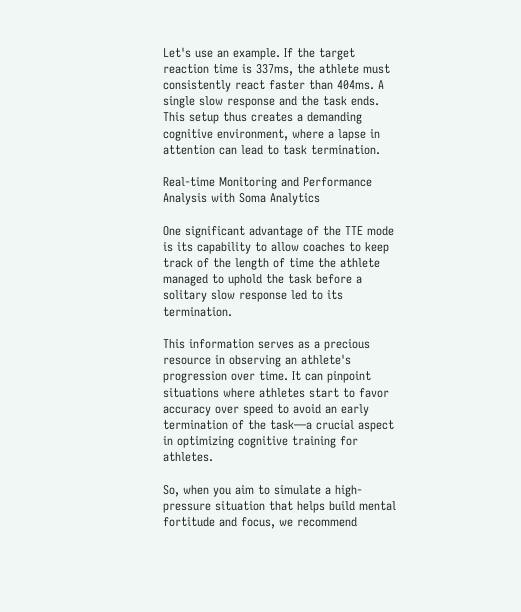Let's use an example. If the target reaction time is 337ms, the athlete must consistently react faster than 404ms. A single slow response and the task ends. This setup thus creates a demanding cognitive environment, where a lapse in attention can lead to task termination.

Real-time Monitoring and Performance Analysis with Soma Analytics

One significant advantage of the TTE mode is its capability to allow coaches to keep track of the length of time the athlete managed to uphold the task before a solitary slow response led to its termination.

This information serves as a precious resource in observing an athlete's progression over time. It can pinpoint situations where athletes start to favor accuracy over speed to avoid an early termination of the task—a crucial aspect in optimizing cognitive training for athletes.

So, when you aim to simulate a high-pressure situation that helps build mental fortitude and focus, we recommend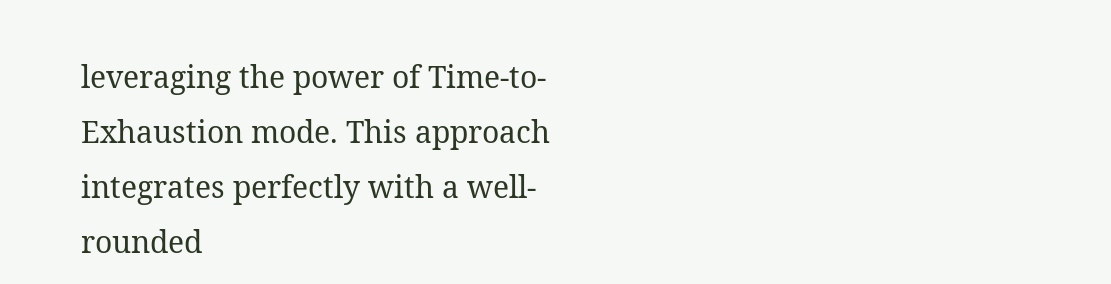leveraging the power of Time-to-Exhaustion mode. This approach integrates perfectly with a well-rounded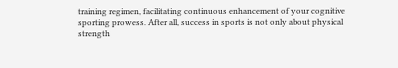training regimen, facilitating continuous enhancement of your cognitive sporting prowess. After all, success in sports is not only about physical strength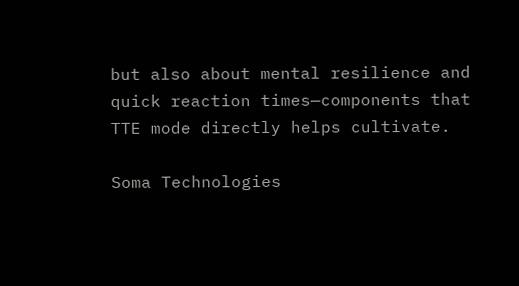but also about mental resilience and quick reaction times—components that TTE mode directly helps cultivate.

Soma Technologies